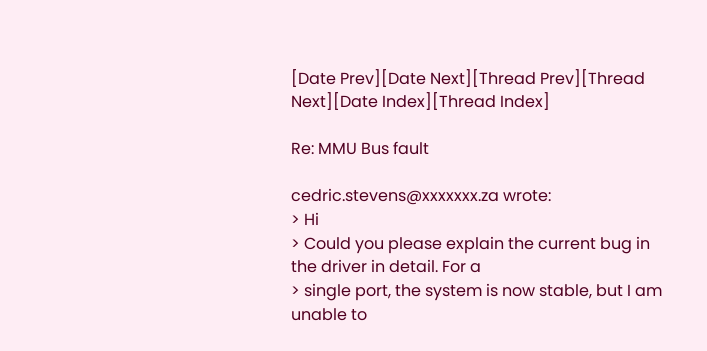[Date Prev][Date Next][Thread Prev][Thread Next][Date Index][Thread Index]

Re: MMU Bus fault

cedric.stevens@xxxxxxx.za wrote:
> Hi
> Could you please explain the current bug in the driver in detail. For a
> single port, the system is now stable, but I am unable to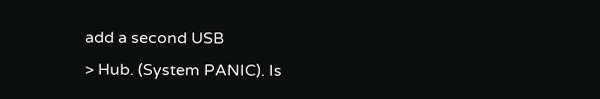add a second USB
> Hub. (System PANIC). Is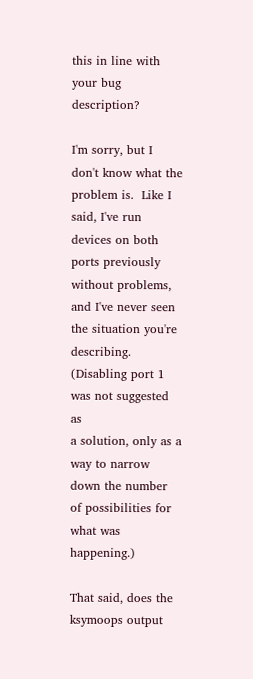this in line with your bug description?

I'm sorry, but I don't know what the problem is.  Like I said, I've run
devices on both ports previously without problems, and I've never seen
the situation you're describing.  (Disabling port 1 was not suggested as
a solution, only as a way to narrow down the number of possibilities for
what was happening.)

That said, does the ksymoops output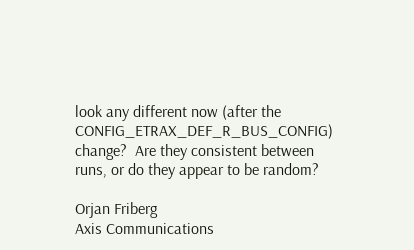look any different now (after the
CONFIG_ETRAX_DEF_R_BUS_CONFIG) change?  Are they consistent between
runs, or do they appear to be random?

Orjan Friberg
Axis Communications